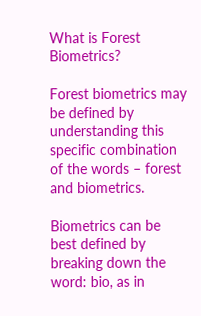What is Forest Biometrics?

Forest biometrics may be defined by understanding this specific combination of the words – forest and biometrics.

Biometrics can be best defined by breaking down the word: bio, as in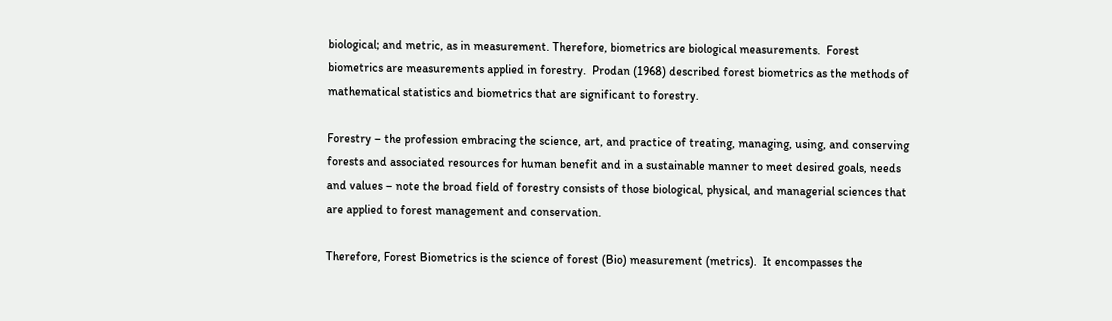biological; and metric, as in measurement. Therefore, biometrics are biological measurements.  Forest biometrics are measurements applied in forestry.  Prodan (1968) described forest biometrics as the methods of mathematical statistics and biometrics that are significant to forestry.

Forestry – the profession embracing the science, art, and practice of treating, managing, using, and conserving forests and associated resources for human benefit and in a sustainable manner to meet desired goals, needs and values – note the broad field of forestry consists of those biological, physical, and managerial sciences that are applied to forest management and conservation.

Therefore, Forest Biometrics is the science of forest (Bio) measurement (metrics).  It encompasses the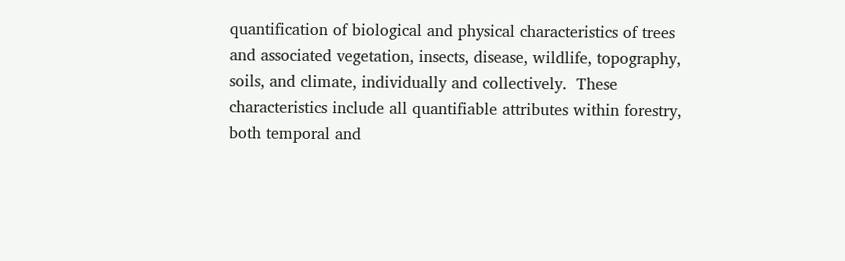quantification of biological and physical characteristics of trees and associated vegetation, insects, disease, wildlife, topography, soils, and climate, individually and collectively.  These characteristics include all quantifiable attributes within forestry, both temporal and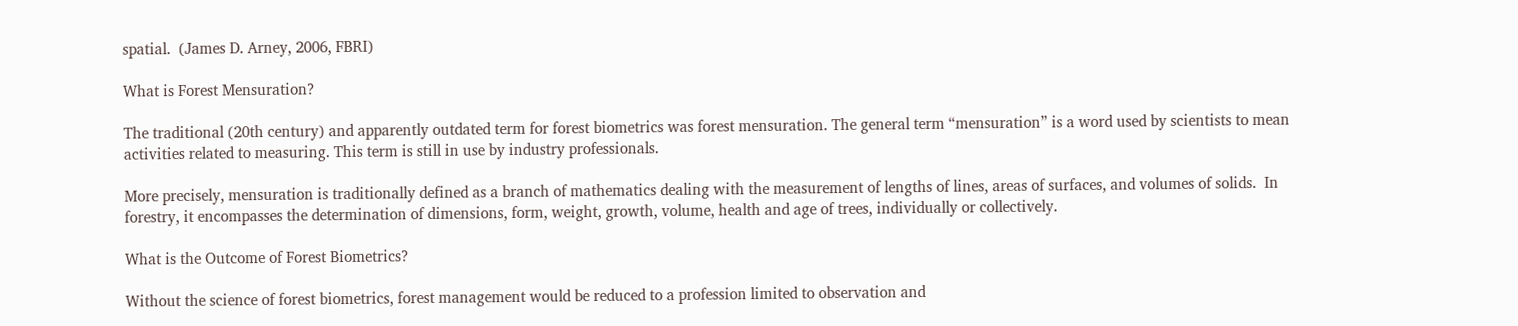spatial.  (James D. Arney, 2006, FBRI)

What is Forest Mensuration?

The traditional (20th century) and apparently outdated term for forest biometrics was forest mensuration. The general term “mensuration” is a word used by scientists to mean activities related to measuring. This term is still in use by industry professionals.

More precisely, mensuration is traditionally defined as a branch of mathematics dealing with the measurement of lengths of lines, areas of surfaces, and volumes of solids.  In forestry, it encompasses the determination of dimensions, form, weight, growth, volume, health and age of trees, individually or collectively.

What is the Outcome of Forest Biometrics?

Without the science of forest biometrics, forest management would be reduced to a profession limited to observation and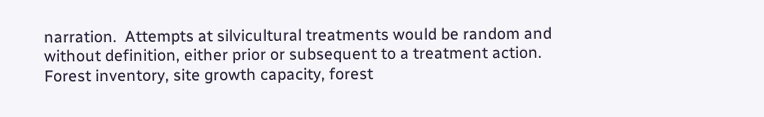narration.  Attempts at silvicultural treatments would be random and without definition, either prior or subsequent to a treatment action.  Forest inventory, site growth capacity, forest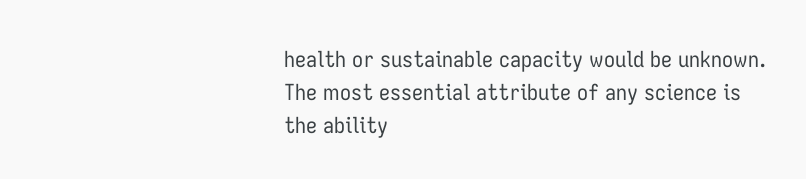health or sustainable capacity would be unknown.  The most essential attribute of any science is the ability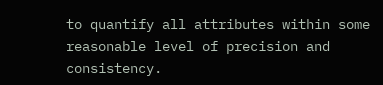to quantify all attributes within some reasonable level of precision and consistency.